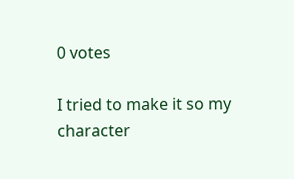0 votes

I tried to make it so my character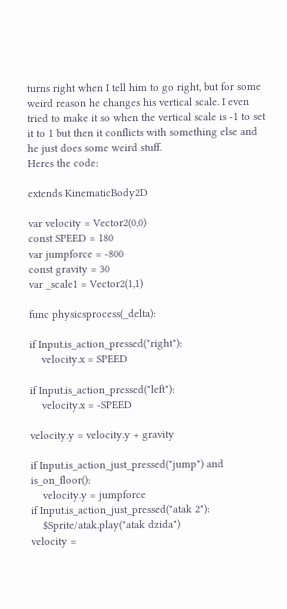turns right when I tell him to go right, but for some weird reason he changes his vertical scale. I even tried to make it so when the vertical scale is -1 to set it to 1 but then it conflicts with something else and he just does some weird stuff.
Heres the code:

extends KinematicBody2D

var velocity = Vector2(0,0)
const SPEED = 180
var jumpforce = -800
const gravity = 30
var _scale1 = Vector2(1,1)

func physicsprocess(_delta):

if Input.is_action_pressed("right"):
    velocity.x = SPEED

if Input.is_action_pressed("left"):
    velocity.x = -SPEED

velocity.y = velocity.y + gravity

if Input.is_action_just_pressed("jump") and is_on_floor():
    velocity.y = jumpforce
if Input.is_action_just_pressed("atak 2"):
    $Sprite/atak.play("atak dzida")
velocity =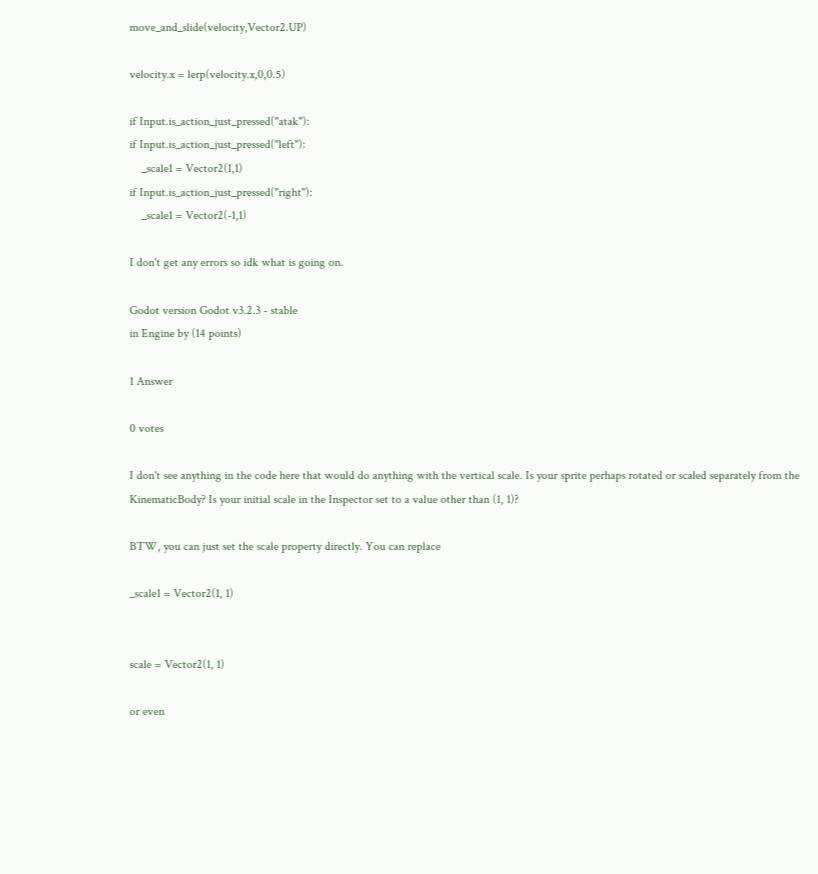move_and_slide(velocity,Vector2.UP)

velocity.x = lerp(velocity.x,0,0.5)

if Input.is_action_just_pressed("atak"):
if Input.is_action_just_pressed("left"):
    _scale1 = Vector2(1,1)
if Input.is_action_just_pressed("right"):
    _scale1 = Vector2(-1,1)

I don't get any errors so idk what is going on.

Godot version Godot v3.2.3 - stable
in Engine by (14 points)

1 Answer

0 votes

I don't see anything in the code here that would do anything with the vertical scale. Is your sprite perhaps rotated or scaled separately from the KinematicBody? Is your initial scale in the Inspector set to a value other than (1, 1)?

BTW, you can just set the scale property directly. You can replace

_scale1 = Vector2(1, 1)


scale = Vector2(1, 1)

or even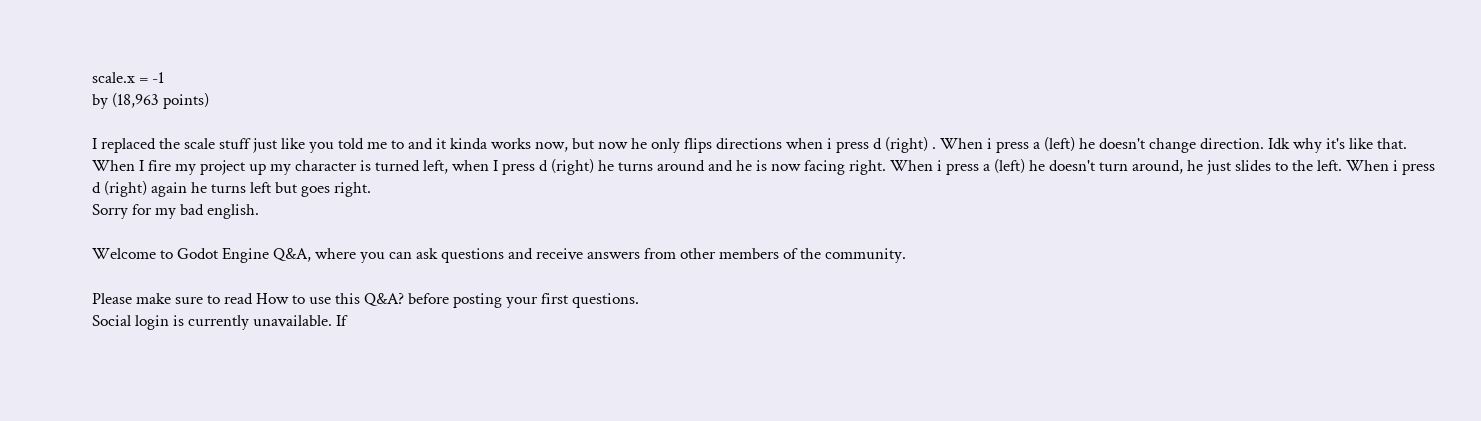scale.x = -1
by (18,963 points)

I replaced the scale stuff just like you told me to and it kinda works now, but now he only flips directions when i press d (right) . When i press a (left) he doesn't change direction. Idk why it's like that. When I fire my project up my character is turned left, when I press d (right) he turns around and he is now facing right. When i press a (left) he doesn't turn around, he just slides to the left. When i press d (right) again he turns left but goes right.
Sorry for my bad english.

Welcome to Godot Engine Q&A, where you can ask questions and receive answers from other members of the community.

Please make sure to read How to use this Q&A? before posting your first questions.
Social login is currently unavailable. If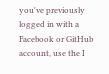you've previously logged in with a Facebook or GitHub account, use the I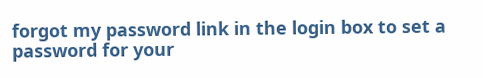forgot my password link in the login box to set a password for your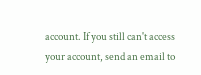account. If you still can't access your account, send an email to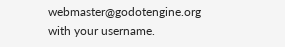webmaster@godotengine.org with your username.